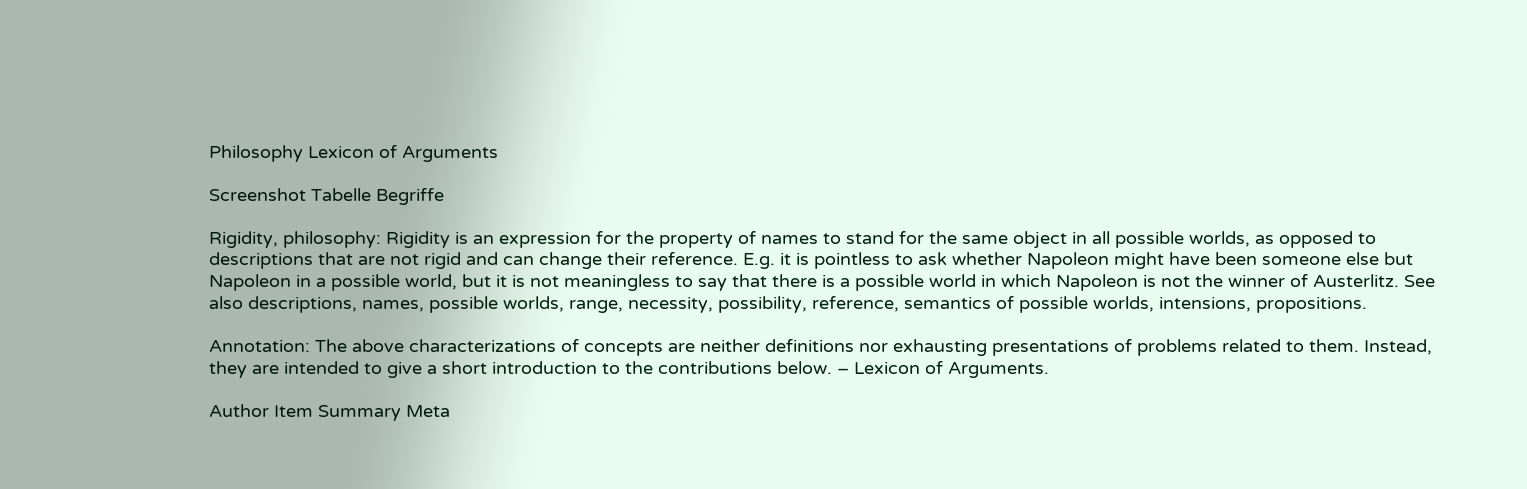Philosophy Lexicon of Arguments

Screenshot Tabelle Begriffe

Rigidity, philosophy: Rigidity is an expression for the property of names to stand for the same object in all possible worlds, as opposed to descriptions that are not rigid and can change their reference. E.g. it is pointless to ask whether Napoleon might have been someone else but Napoleon in a possible world, but it is not meaningless to say that there is a possible world in which Napoleon is not the winner of Austerlitz. See also descriptions, names, possible worlds, range, necessity, possibility, reference, semantics of possible worlds, intensions, propositions.

Annotation: The above characterizations of concepts are neither definitions nor exhausting presentations of problems related to them. Instead, they are intended to give a short introduction to the contributions below. – Lexicon of Arguments.

Author Item Summary Meta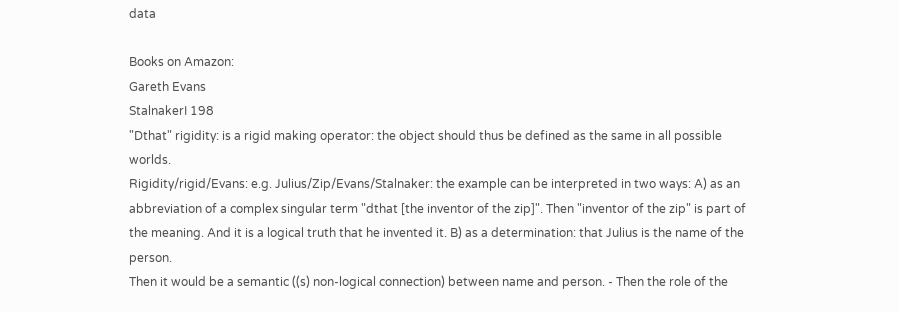data

Books on Amazon:
Gareth Evans
StalnakerI 198
"Dthat" rigidity: is a rigid making operator: the object should thus be defined as the same in all possible worlds.
Rigidity/rigid/Evans: e.g. Julius/Zip/Evans/Stalnaker: the example can be interpreted in two ways: A) as an abbreviation of a complex singular term "dthat [the inventor of the zip]". Then "inventor of the zip" is part of the meaning. And it is a logical truth that he invented it. B) as a determination: that Julius is the name of the person.
Then it would be a semantic ((s) non-logical connection) between name and person. - Then the role of the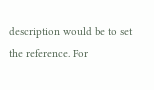description would be to set the reference. For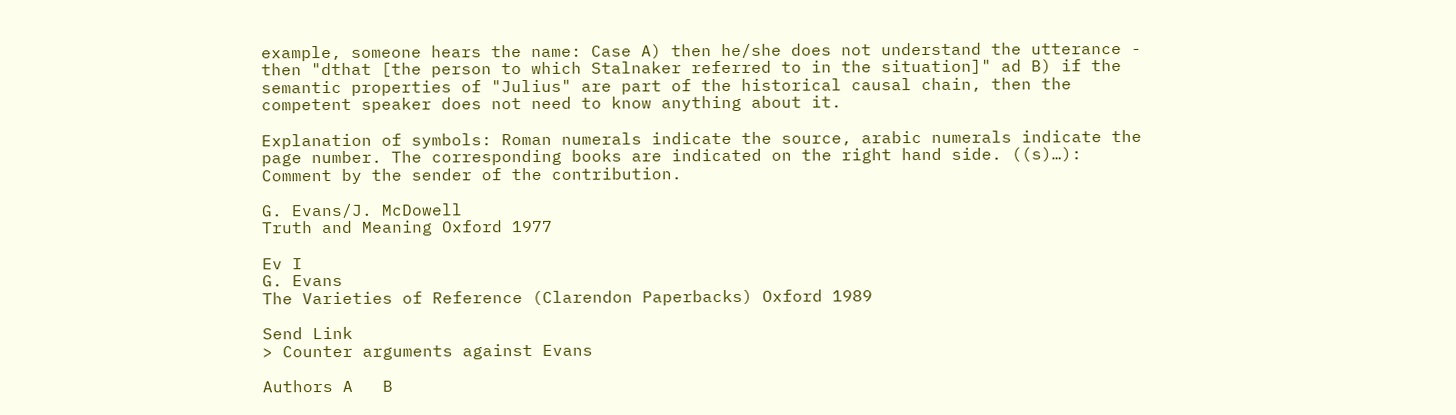example, someone hears the name: Case A) then he/she does not understand the utterance - then "dthat [the person to which Stalnaker referred to in the situation]" ad B) if the semantic properties of "Julius" are part of the historical causal chain, then the competent speaker does not need to know anything about it.

Explanation of symbols: Roman numerals indicate the source, arabic numerals indicate the page number. The corresponding books are indicated on the right hand side. ((s)…): Comment by the sender of the contribution.

G. Evans/J. McDowell
Truth and Meaning Oxford 1977

Ev I
G. Evans
The Varieties of Reference (Clarendon Paperbacks) Oxford 1989

Send Link
> Counter arguments against Evans

Authors A   B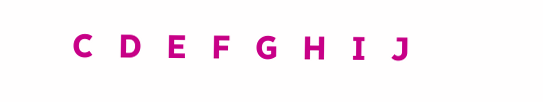C   D   E   F   G   H   I   J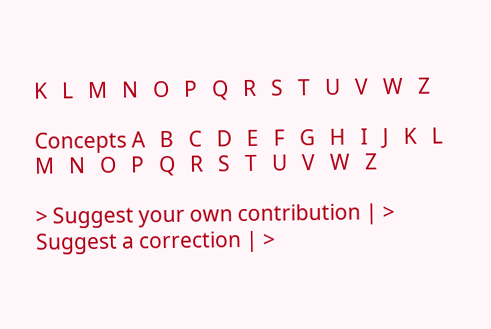K   L   M   N   O   P   Q   R   S   T   U   V   W   Z

Concepts A   B   C   D   E   F   G   H   I   J   K   L   M   N   O   P   Q   R   S   T   U   V   W   Z

> Suggest your own contribution | > Suggest a correction | >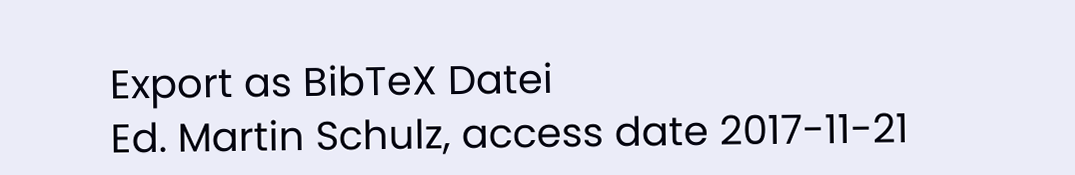Export as BibTeX Datei
Ed. Martin Schulz, access date 2017-11-21